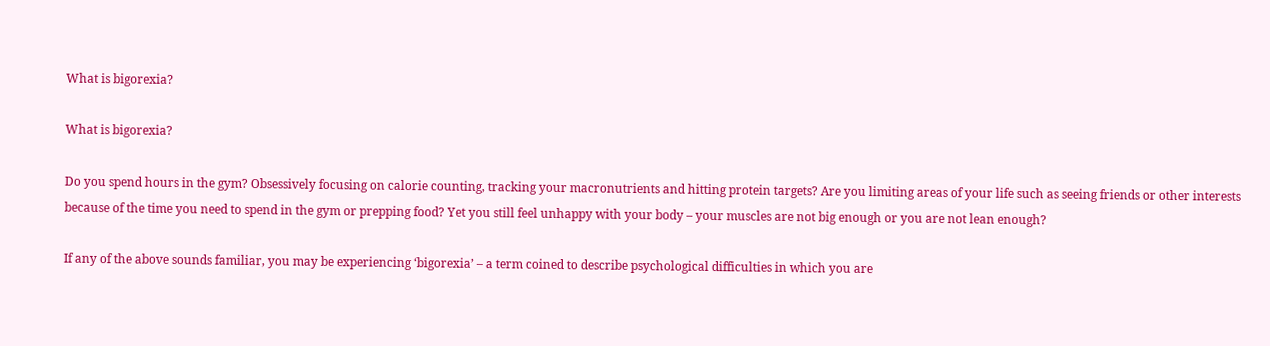What is bigorexia?

What is bigorexia?

Do you spend hours in the gym? Obsessively focusing on calorie counting, tracking your macronutrients and hitting protein targets? Are you limiting areas of your life such as seeing friends or other interests because of the time you need to spend in the gym or prepping food? Yet you still feel unhappy with your body – your muscles are not big enough or you are not lean enough?

If any of the above sounds familiar, you may be experiencing ‘bigorexia’ – a term coined to describe psychological difficulties in which you are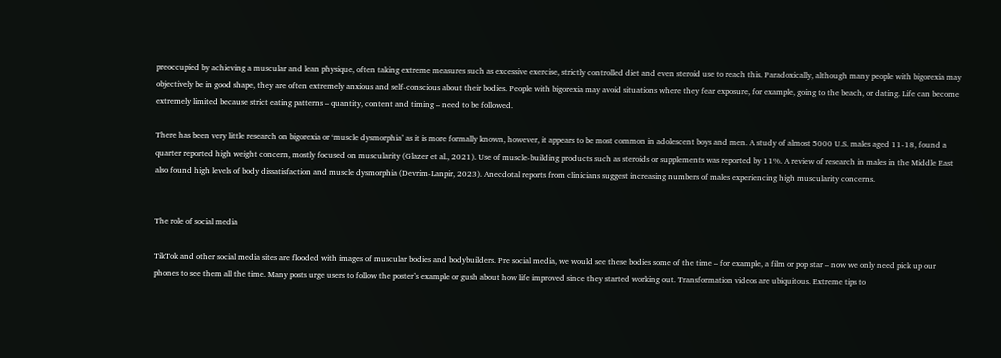preoccupied by achieving a muscular and lean physique, often taking extreme measures such as excessive exercise, strictly controlled diet and even steroid use to reach this. Paradoxically, although many people with bigorexia may objectively be in good shape, they are often extremely anxious and self-conscious about their bodies. People with bigorexia may avoid situations where they fear exposure, for example, going to the beach, or dating. Life can become extremely limited because strict eating patterns – quantity, content and timing – need to be followed.

There has been very little research on bigorexia or ‘muscle dysmorphia’ as it is more formally known, however, it appears to be most common in adolescent boys and men. A study of almost 5000 U.S. males aged 11-18, found a quarter reported high weight concern, mostly focused on muscularity (Glazer et al., 2021). Use of muscle-building products such as steroids or supplements was reported by 11%. A review of research in males in the Middle East also found high levels of body dissatisfaction and muscle dysmorphia (Devrim-Lanpir, 2023). Anecdotal reports from clinicians suggest increasing numbers of males experiencing high muscularity concerns.


The role of social media

TikTok and other social media sites are flooded with images of muscular bodies and bodybuilders. Pre social media, we would see these bodies some of the time – for example, a film or pop star – now we only need pick up our phones to see them all the time. Many posts urge users to follow the poster’s example or gush about how life improved since they started working out. Transformation videos are ubiquitous. Extreme tips to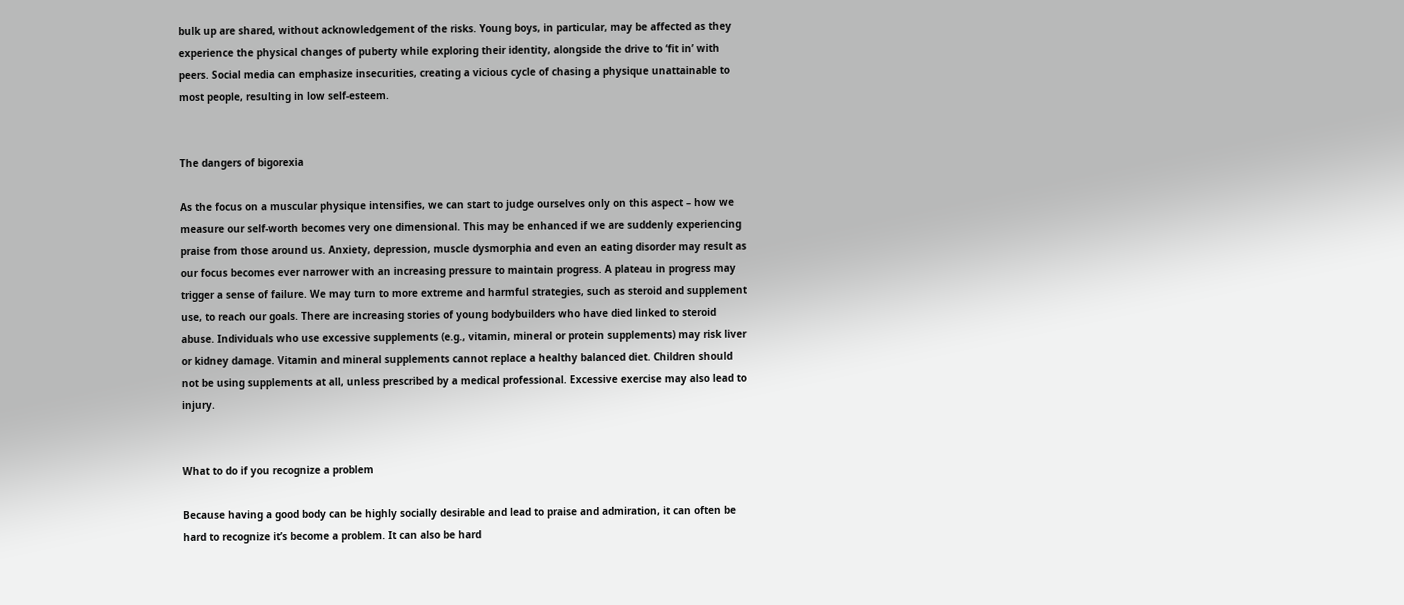bulk up are shared, without acknowledgement of the risks. Young boys, in particular, may be affected as they experience the physical changes of puberty while exploring their identity, alongside the drive to ‘fit in’ with peers. Social media can emphasize insecurities, creating a vicious cycle of chasing a physique unattainable to most people, resulting in low self-esteem.


The dangers of bigorexia

As the focus on a muscular physique intensifies, we can start to judge ourselves only on this aspect – how we measure our self-worth becomes very one dimensional. This may be enhanced if we are suddenly experiencing praise from those around us. Anxiety, depression, muscle dysmorphia and even an eating disorder may result as our focus becomes ever narrower with an increasing pressure to maintain progress. A plateau in progress may trigger a sense of failure. We may turn to more extreme and harmful strategies, such as steroid and supplement use, to reach our goals. There are increasing stories of young bodybuilders who have died linked to steroid abuse. Individuals who use excessive supplements (e.g., vitamin, mineral or protein supplements) may risk liver or kidney damage. Vitamin and mineral supplements cannot replace a healthy balanced diet. Children should not be using supplements at all, unless prescribed by a medical professional. Excessive exercise may also lead to injury.


What to do if you recognize a problem

Because having a good body can be highly socially desirable and lead to praise and admiration, it can often be hard to recognize it’s become a problem. It can also be hard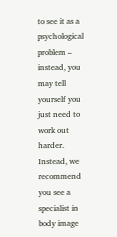to see it as a psychological problem – instead, you may tell yourself you just need to work out harder. Instead, we recommend you see a specialist in body image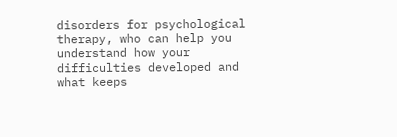disorders for psychological therapy, who can help you understand how your difficulties developed and what keeps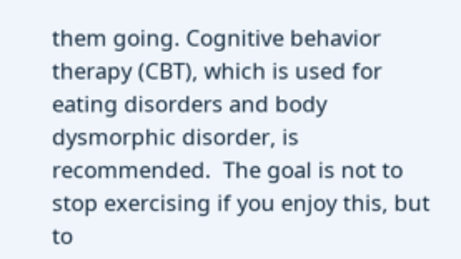them going. Cognitive behavior therapy (CBT), which is used for eating disorders and body dysmorphic disorder, is recommended.  The goal is not to stop exercising if you enjoy this, but to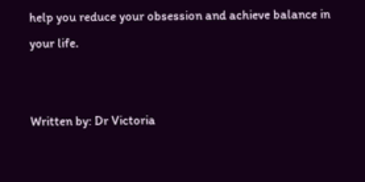help you reduce your obsession and achieve balance in your life.


Written by: Dr Victoria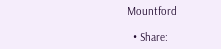Mountford

  • Share: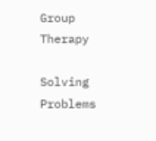Group Therapy

Solving Problems